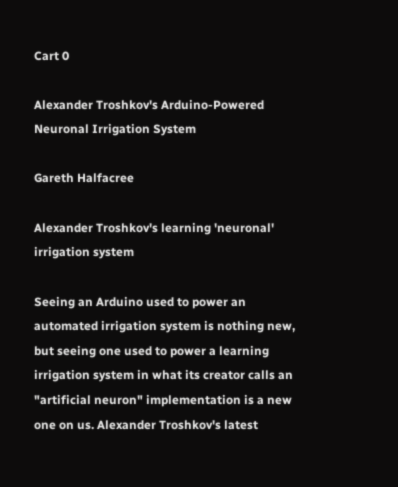Cart 0

Alexander Troshkov's Arduino-Powered Neuronal Irrigation System

Gareth Halfacree

Alexander Troshkov's learning 'neuronal' irrigation system

Seeing an Arduino used to power an automated irrigation system is nothing new, but seeing one used to power a learning irrigation system in what its creator calls an "artificial neuron" implementation is a new one on us. Alexander Troshkov's latest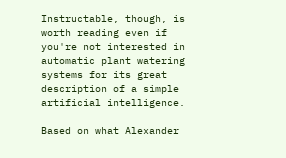Instructable, though, is worth reading even if you're not interested in automatic plant watering systems for its great description of a simple artificial intelligence.

Based on what Alexander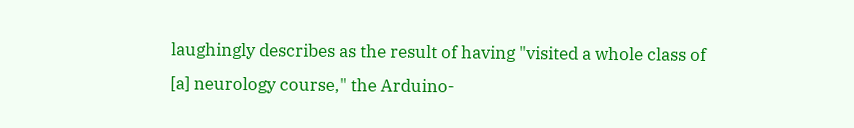laughingly describes as the result of having "visited a whole class of [a] neurology course," the Arduino-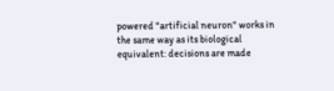powered "artificial neuron" works in the same way as its biological equivalent: decisions are made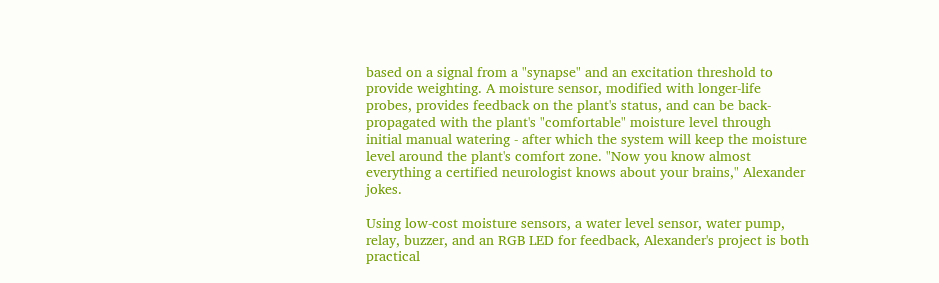based on a signal from a "synapse" and an excitation threshold to provide weighting. A moisture sensor, modified with longer-life probes, provides feedback on the plant's status, and can be back-propagated with the plant's "comfortable" moisture level through initial manual watering - after which the system will keep the moisture level around the plant's comfort zone. "Now you know almost everything a certified neurologist knows about your brains," Alexander jokes.

Using low-cost moisture sensors, a water level sensor, water pump, relay, buzzer, and an RGB LED for feedback, Alexander's project is both practical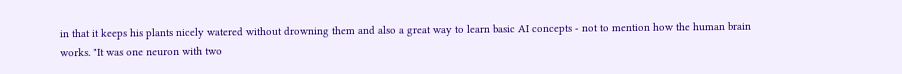in that it keeps his plants nicely watered without drowning them and also a great way to learn basic AI concepts - not to mention how the human brain works. "It was one neuron with two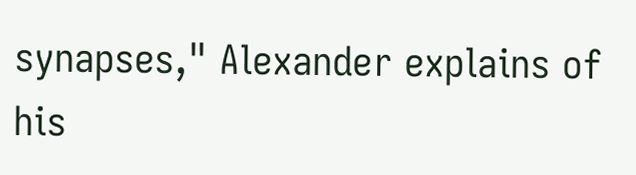synapses," Alexander explains of his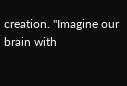creation. "Imagine our brain with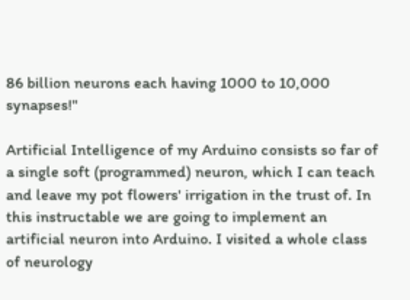86 billion neurons each having 1000 to 10,000 synapses!"

Artificial Intelligence of my Arduino consists so far of a single soft (programmed) neuron, which I can teach and leave my pot flowers' irrigation in the trust of. In this instructable we are going to implement an artificial neuron into Arduino. I visited a whole class of neurology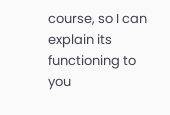course, so I can explain its functioning to you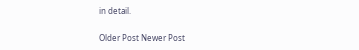in detail.

Older Post Newer Post